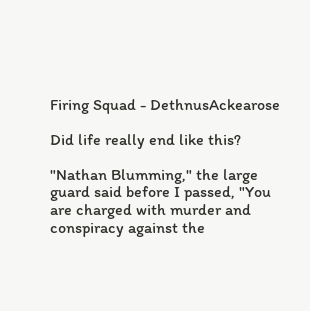Firing Squad - DethnusAckearose

Did life really end like this?

"Nathan Blumming," the large guard said before I passed, "You are charged with murder and conspiracy against the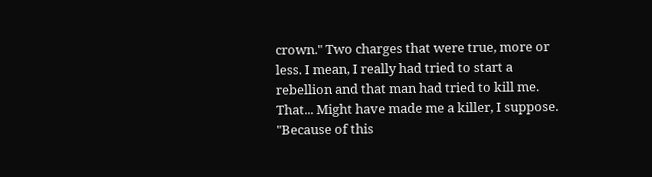crown." Two charges that were true, more or less. I mean, I really had tried to start a rebellion and that man had tried to kill me. That... Might have made me a killer, I suppose. "Because of this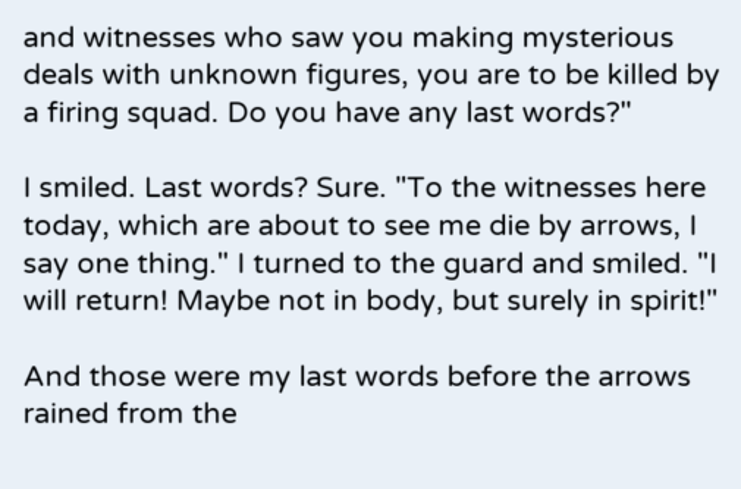and witnesses who saw you making mysterious deals with unknown figures, you are to be killed by a firing squad. Do you have any last words?"

I smiled. Last words? Sure. "To the witnesses here today, which are about to see me die by arrows, I say one thing." I turned to the guard and smiled. "I will return! Maybe not in body, but surely in spirit!"

And those were my last words before the arrows rained from the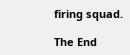firing squad.

The End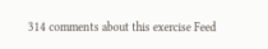314 comments about this exercise Feed